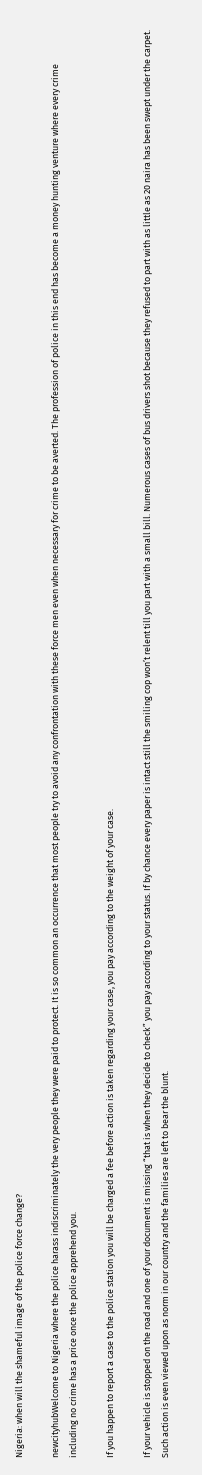Nigeria: when will the shameful image of the police force change?

newcityhubWelcome to Nigeria where the police harass indiscriminately the very people they were paid to protect. It is so common an occurrence that most people try to avoid any confrontation with these force men even when necessary for crime to be averted. The profession of police in this end has become a money hunting venture where every crime including no crime has a price once the police apprehend you.

If you happen to report a case to the police station you will be charged a fee before action is taken regarding your case, you pay according to the weight of your case.

If your vehicle is stopped on the road and one of your document is missing “that is when they decide to check” you pay according to your status. If by chance every paper is intact still the smiling cop won’t relent till you part with a small bill. Numerous cases of bus drivers shot because they refused to part with as little as 20 naira has been swept under the carpet. Such action is even viewed upon as norm in our country and the families are left to bear the blunt.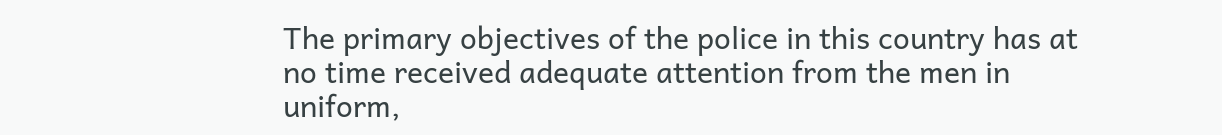The primary objectives of the police in this country has at no time received adequate attention from the men in uniform,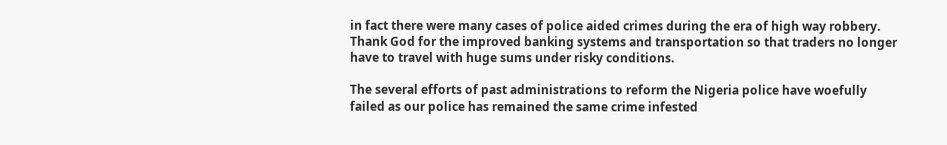in fact there were many cases of police aided crimes during the era of high way robbery. Thank God for the improved banking systems and transportation so that traders no longer have to travel with huge sums under risky conditions.

The several efforts of past administrations to reform the Nigeria police have woefully failed as our police has remained the same crime infested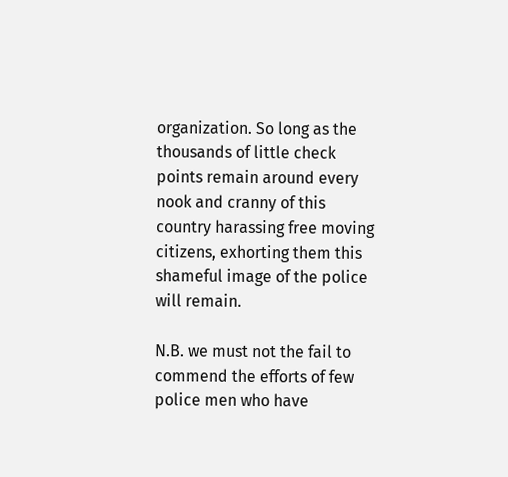organization. So long as the thousands of little check points remain around every nook and cranny of this country harassing free moving citizens, exhorting them this shameful image of the police will remain.

N.B. we must not the fail to commend the efforts of few police men who have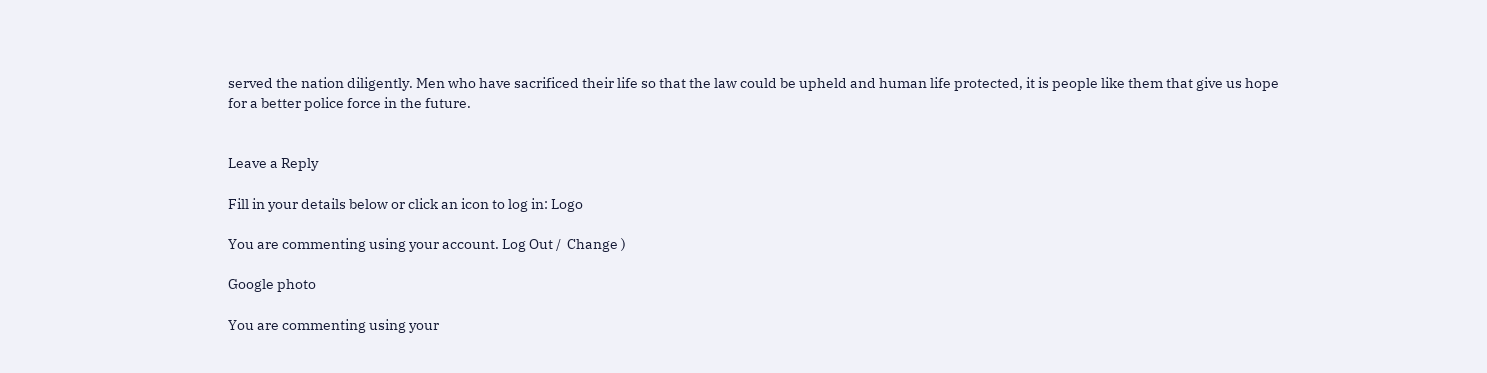served the nation diligently. Men who have sacrificed their life so that the law could be upheld and human life protected, it is people like them that give us hope for a better police force in the future.


Leave a Reply

Fill in your details below or click an icon to log in: Logo

You are commenting using your account. Log Out /  Change )

Google photo

You are commenting using your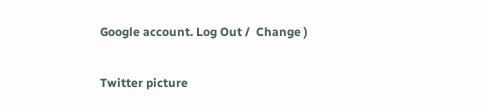Google account. Log Out /  Change )

Twitter picture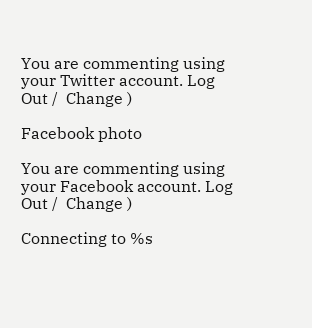You are commenting using your Twitter account. Log Out /  Change )

Facebook photo

You are commenting using your Facebook account. Log Out /  Change )

Connecting to %s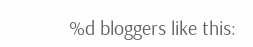%d bloggers like this: